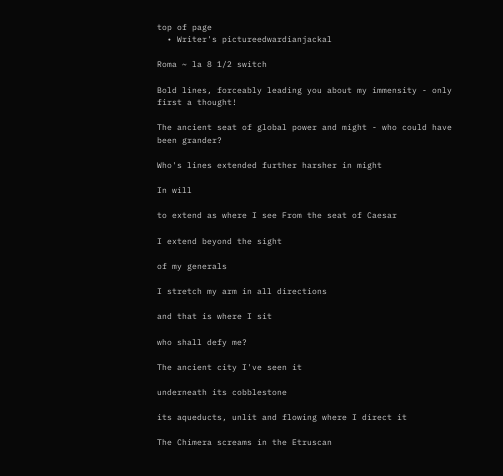top of page
  • Writer's pictureedwardianjackal

Roma ~ la 8 1/2 switch

Bold lines, forceably leading you about my immensity - only first a thought!

The ancient seat of global power and might - who could have been grander?

Who's lines extended further harsher in might

In will

to extend as where I see From the seat of Caesar

I extend beyond the sight

of my generals

I stretch my arm in all directions

and that is where I sit

who shall defy me?

The ancient city I've seen it

underneath its cobblestone

its aqueducts, unlit and flowing where I direct it

The Chimera screams in the Etruscan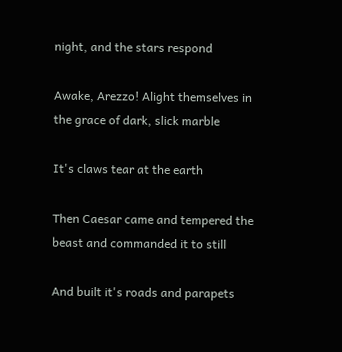night, and the stars respond

Awake, Arezzo! Alight themselves in the grace of dark, slick marble

It's claws tear at the earth

Then Caesar came and tempered the beast and commanded it to still

And built it's roads and parapets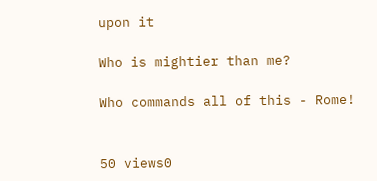upon it

Who is mightier than me?

Who commands all of this - Rome!


50 views0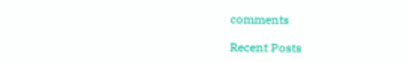comments

Recent Posts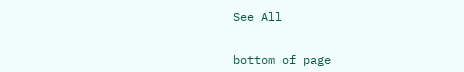See All


bottom of page